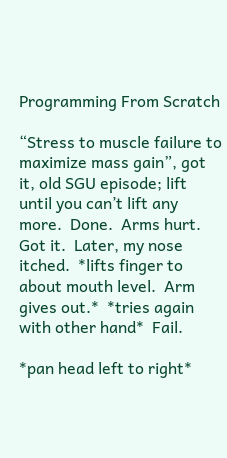Programming From Scratch

“Stress to muscle failure to maximize mass gain”, got it, old SGU episode; lift until you can’t lift any more.  Done.  Arms hurt.  Got it.  Later, my nose itched.  *lifts finger to about mouth level.  Arm gives out.*  *tries again with other hand*  Fail.

*pan head left to right*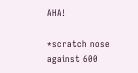AHA!

*scratch nose against 600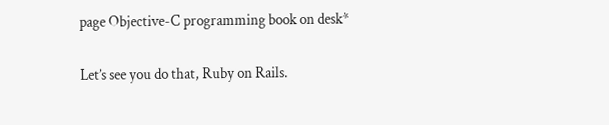page Objective-C programming book on desk*

Let’s see you do that, Ruby on Rails.